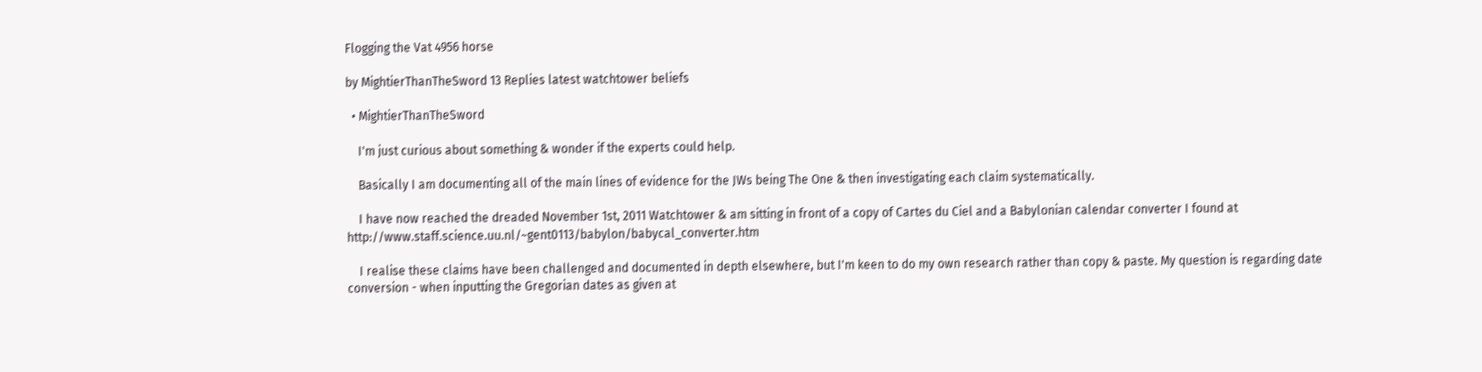Flogging the Vat 4956 horse

by MightierThanTheSword 13 Replies latest watchtower beliefs

  • MightierThanTheSword

    I'm just curious about something & wonder if the experts could help.

    Basically I am documenting all of the main lines of evidence for the JWs being The One & then investigating each claim systematically.

    I have now reached the dreaded November 1st, 2011 Watchtower & am sitting in front of a copy of Cartes du Ciel and a Babylonian calendar converter I found at http://www.staff.science.uu.nl/~gent0113/babylon/babycal_converter.htm

    I realise these claims have been challenged and documented in depth elsewhere, but I'm keen to do my own research rather than copy & paste. My question is regarding date conversion - when inputting the Gregorian dates as given at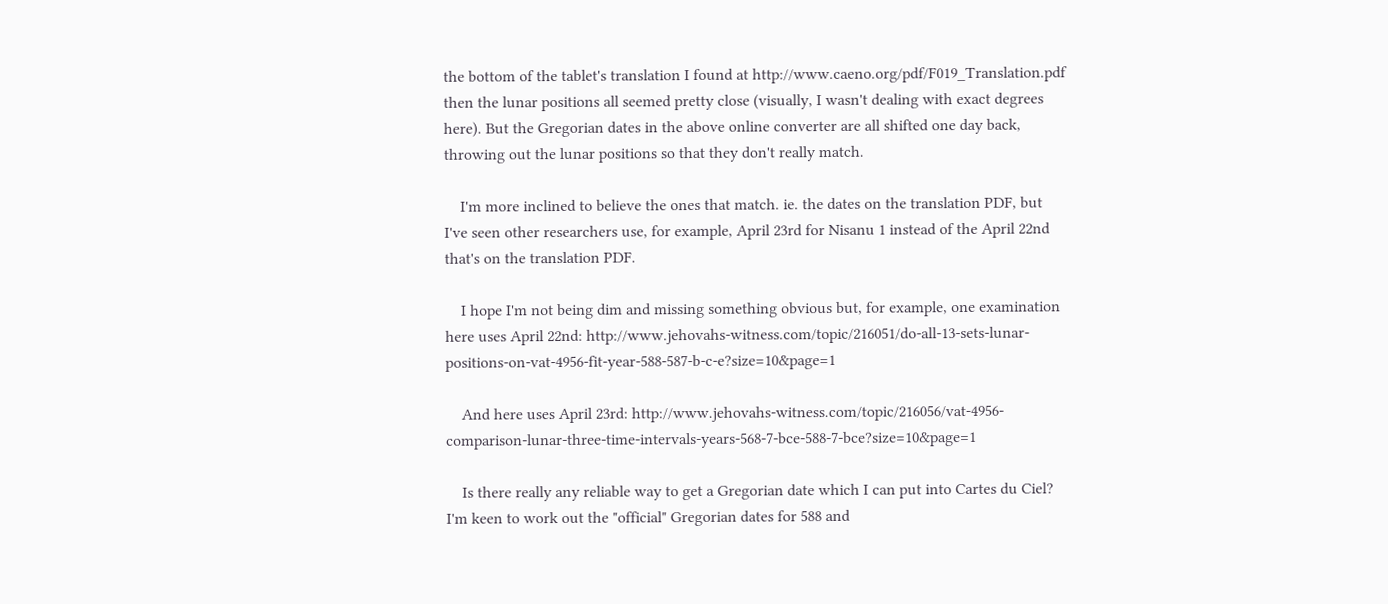the bottom of the tablet's translation I found at http://www.caeno.org/pdf/F019_Translation.pdf then the lunar positions all seemed pretty close (visually, I wasn't dealing with exact degrees here). But the Gregorian dates in the above online converter are all shifted one day back, throwing out the lunar positions so that they don't really match.

    I'm more inclined to believe the ones that match. ie. the dates on the translation PDF, but I've seen other researchers use, for example, April 23rd for Nisanu 1 instead of the April 22nd that's on the translation PDF.

    I hope I'm not being dim and missing something obvious but, for example, one examination here uses April 22nd: http://www.jehovahs-witness.com/topic/216051/do-all-13-sets-lunar-positions-on-vat-4956-fit-year-588-587-b-c-e?size=10&page=1

    And here uses April 23rd: http://www.jehovahs-witness.com/topic/216056/vat-4956-comparison-lunar-three-time-intervals-years-568-7-bce-588-7-bce?size=10&page=1

    Is there really any reliable way to get a Gregorian date which I can put into Cartes du Ciel? I'm keen to work out the "official" Gregorian dates for 588 and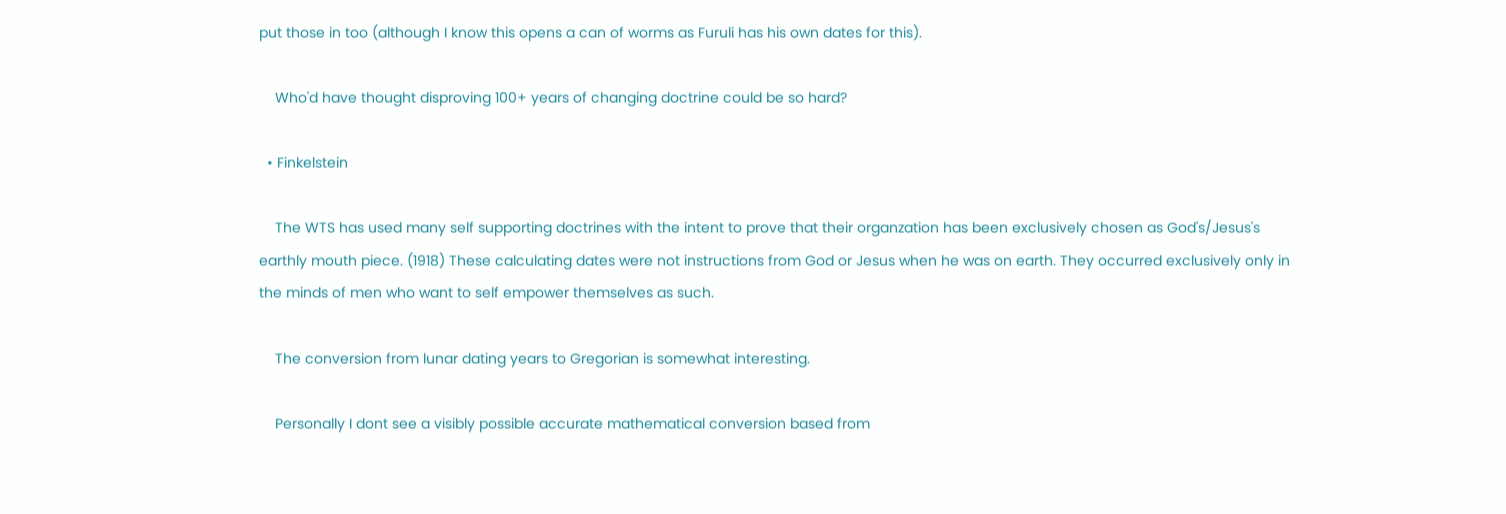put those in too (although I know this opens a can of worms as Furuli has his own dates for this).

    Who'd have thought disproving 100+ years of changing doctrine could be so hard?

  • Finkelstein

    The WTS has used many self supporting doctrines with the intent to prove that their organzation has been exclusively chosen as God's/Jesus's earthly mouth piece. (1918) These calculating dates were not instructions from God or Jesus when he was on earth. They occurred exclusively only in the minds of men who want to self empower themselves as such.

    The conversion from lunar dating years to Gregorian is somewhat interesting.

    Personally I dont see a visibly possible accurate mathematical conversion based from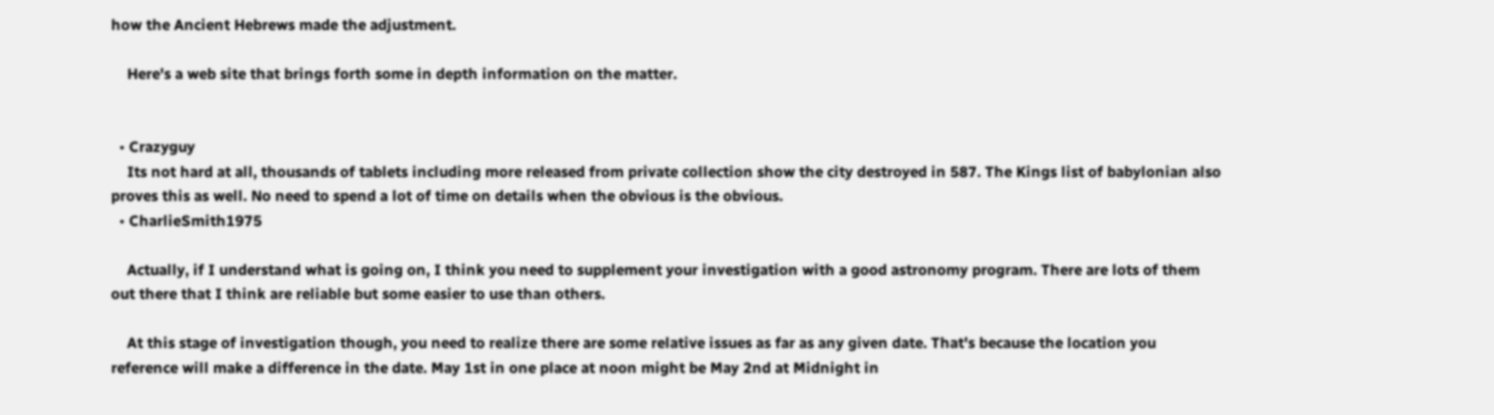how the Ancient Hebrews made the adjustment.

    Here's a web site that brings forth some in depth information on the matter.


  • Crazyguy
    Its not hard at all, thousands of tablets including more released from private collection show the city destroyed in 587. The Kings list of babylonian also proves this as well. No need to spend a lot of time on details when the obvious is the obvious.
  • CharlieSmith1975

    Actually, if I understand what is going on, I think you need to supplement your investigation with a good astronomy program. There are lots of them out there that I think are reliable but some easier to use than others.

    At this stage of investigation though, you need to realize there are some relative issues as far as any given date. That's because the location you reference will make a difference in the date. May 1st in one place at noon might be May 2nd at Midnight in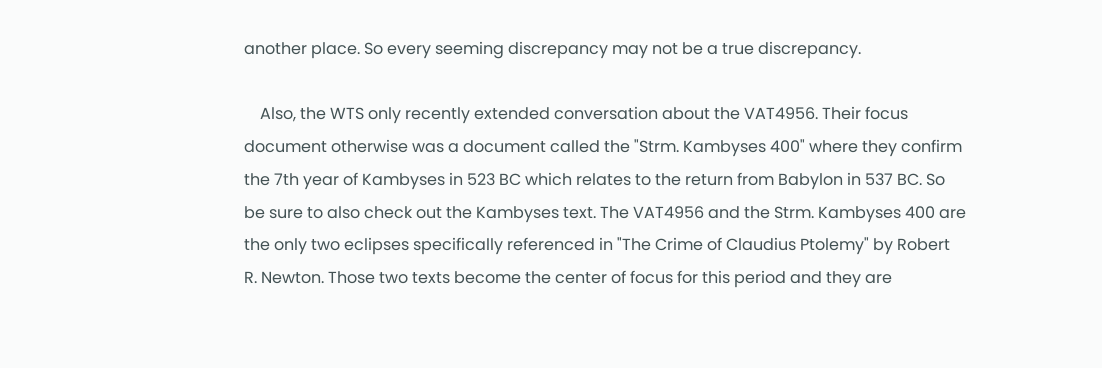another place. So every seeming discrepancy may not be a true discrepancy.

    Also, the WTS only recently extended conversation about the VAT4956. Their focus document otherwise was a document called the "Strm. Kambyses 400" where they confirm the 7th year of Kambyses in 523 BC which relates to the return from Babylon in 537 BC. So be sure to also check out the Kambyses text. The VAT4956 and the Strm. Kambyses 400 are the only two eclipses specifically referenced in "The Crime of Claudius Ptolemy" by Robert R. Newton. Those two texts become the center of focus for this period and they are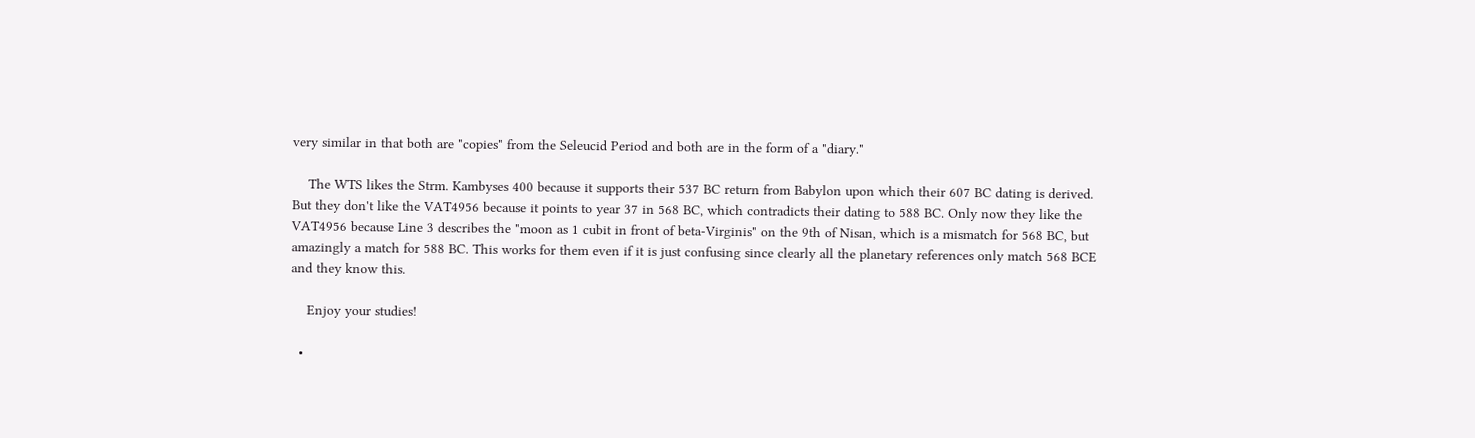very similar in that both are "copies" from the Seleucid Period and both are in the form of a "diary."

    The WTS likes the Strm. Kambyses 400 because it supports their 537 BC return from Babylon upon which their 607 BC dating is derived. But they don't like the VAT4956 because it points to year 37 in 568 BC, which contradicts their dating to 588 BC. Only now they like the VAT4956 because Line 3 describes the "moon as 1 cubit in front of beta-Virginis" on the 9th of Nisan, which is a mismatch for 568 BC, but amazingly a match for 588 BC. This works for them even if it is just confusing since clearly all the planetary references only match 568 BCE and they know this.

    Enjoy your studies!

  •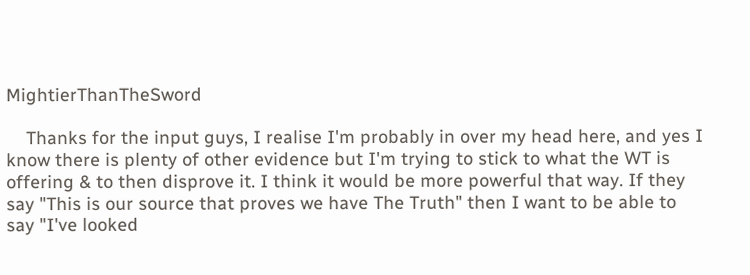MightierThanTheSword

    Thanks for the input guys, I realise I'm probably in over my head here, and yes I know there is plenty of other evidence but I'm trying to stick to what the WT is offering & to then disprove it. I think it would be more powerful that way. If they say "This is our source that proves we have The Truth" then I want to be able to say "I've looked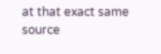at that exact same source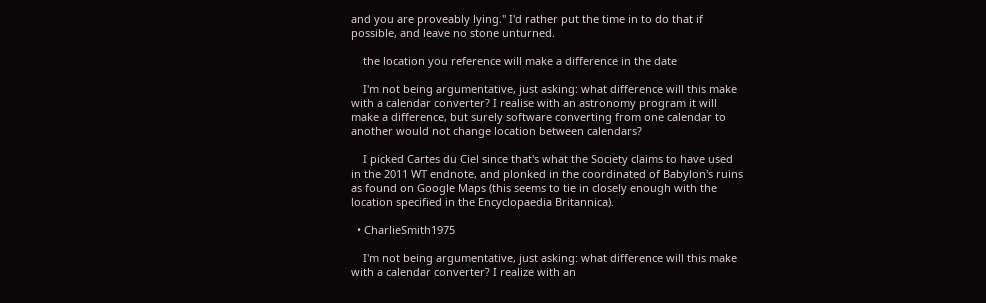and you are proveably lying." I'd rather put the time in to do that if possible, and leave no stone unturned.

    the location you reference will make a difference in the date

    I'm not being argumentative, just asking: what difference will this make with a calendar converter? I realise with an astronomy program it will make a difference, but surely software converting from one calendar to another would not change location between calendars?

    I picked Cartes du Ciel since that's what the Society claims to have used in the 2011 WT endnote, and plonked in the coordinated of Babylon's ruins as found on Google Maps (this seems to tie in closely enough with the location specified in the Encyclopaedia Britannica).

  • CharlieSmith1975

    I'm not being argumentative, just asking: what difference will this make with a calendar converter? I realize with an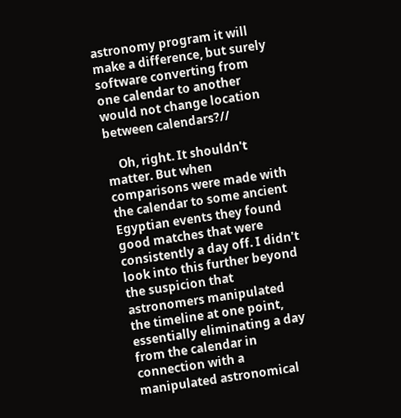astronomy program it will make a difference, but surely software converting from one calendar to another would not change location between calendars?//

    Oh, right. It shouldn't matter. But when comparisons were made with the calendar to some ancient Egyptian events they found good matches that were consistently a day off. I didn't look into this further beyond the suspicion that astronomers manipulated the timeline at one point, essentially eliminating a day from the calendar in connection with a manipulated astronomical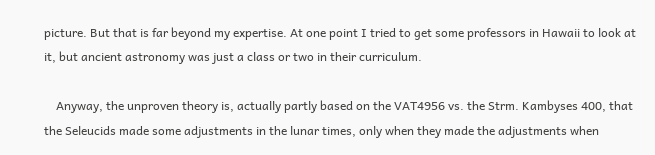picture. But that is far beyond my expertise. At one point I tried to get some professors in Hawaii to look at it, but ancient astronomy was just a class or two in their curriculum.

    Anyway, the unproven theory is, actually partly based on the VAT4956 vs. the Strm. Kambyses 400, that the Seleucids made some adjustments in the lunar times, only when they made the adjustments when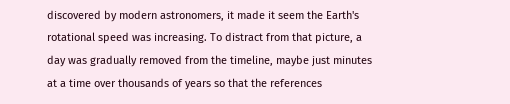discovered by modern astronomers, it made it seem the Earth's rotational speed was increasing. To distract from that picture, a day was gradually removed from the timeline, maybe just minutes at a time over thousands of years so that the references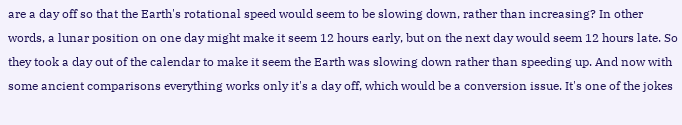are a day off so that the Earth's rotational speed would seem to be slowing down, rather than increasing? In other words, a lunar position on one day might make it seem 12 hours early, but on the next day would seem 12 hours late. So they took a day out of the calendar to make it seem the Earth was slowing down rather than speeding up. And now with some ancient comparisons everything works only it's a day off, which would be a conversion issue. It's one of the jokes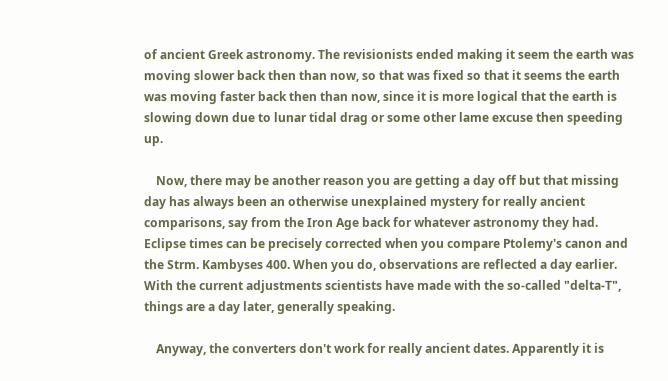of ancient Greek astronomy. The revisionists ended making it seem the earth was moving slower back then than now, so that was fixed so that it seems the earth was moving faster back then than now, since it is more logical that the earth is slowing down due to lunar tidal drag or some other lame excuse then speeding up.

    Now, there may be another reason you are getting a day off but that missing day has always been an otherwise unexplained mystery for really ancient comparisons, say from the Iron Age back for whatever astronomy they had. Eclipse times can be precisely corrected when you compare Ptolemy's canon and the Strm. Kambyses 400. When you do, observations are reflected a day earlier. With the current adjustments scientists have made with the so-called "delta-T", things are a day later, generally speaking.

    Anyway, the converters don't work for really ancient dates. Apparently it is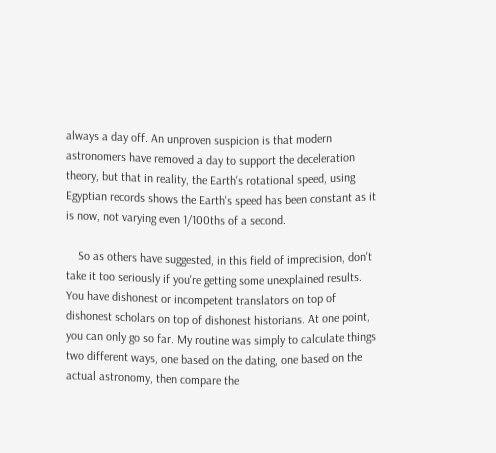always a day off. An unproven suspicion is that modern astronomers have removed a day to support the deceleration theory, but that in reality, the Earth's rotational speed, using Egyptian records shows the Earth's speed has been constant as it is now, not varying even 1/100ths of a second.

    So as others have suggested, in this field of imprecision, don't take it too seriously if you're getting some unexplained results. You have dishonest or incompetent translators on top of dishonest scholars on top of dishonest historians. At one point, you can only go so far. My routine was simply to calculate things two different ways, one based on the dating, one based on the actual astronomy, then compare the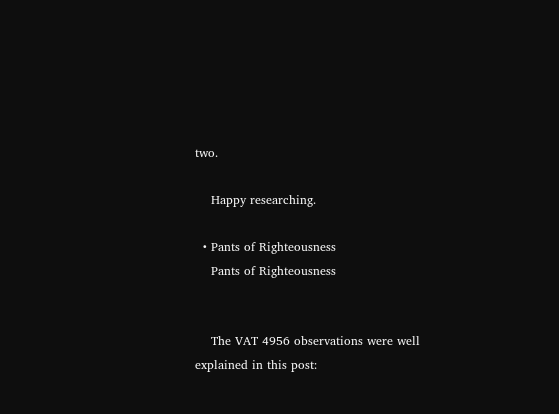two.

    Happy researching.

  • Pants of Righteousness
    Pants of Righteousness


    The VAT 4956 observations were well explained in this post: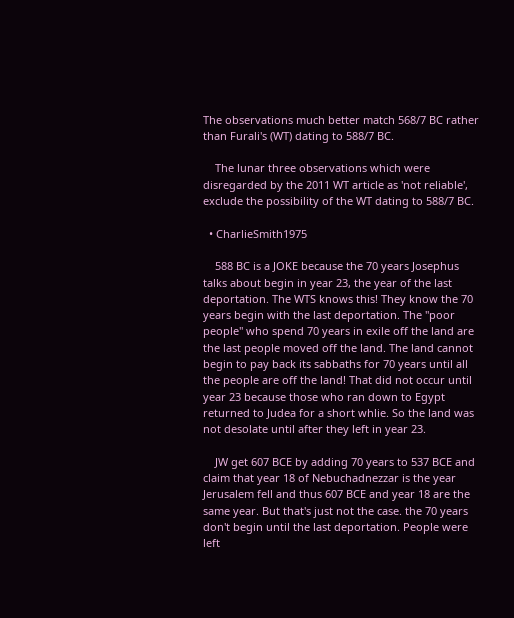The observations much better match 568/7 BC rather than Furali's (WT) dating to 588/7 BC.

    The lunar three observations which were disregarded by the 2011 WT article as 'not reliable', exclude the possibility of the WT dating to 588/7 BC.

  • CharlieSmith1975

    588 BC is a JOKE because the 70 years Josephus talks about begin in year 23, the year of the last deportation. The WTS knows this! They know the 70 years begin with the last deportation. The "poor people" who spend 70 years in exile off the land are the last people moved off the land. The land cannot begin to pay back its sabbaths for 70 years until all the people are off the land! That did not occur until year 23 because those who ran down to Egypt returned to Judea for a short whlie. So the land was not desolate until after they left in year 23.

    JW get 607 BCE by adding 70 years to 537 BCE and claim that year 18 of Nebuchadnezzar is the year Jerusalem fell and thus 607 BCE and year 18 are the same year. But that's just not the case. the 70 years don't begin until the last deportation. People were left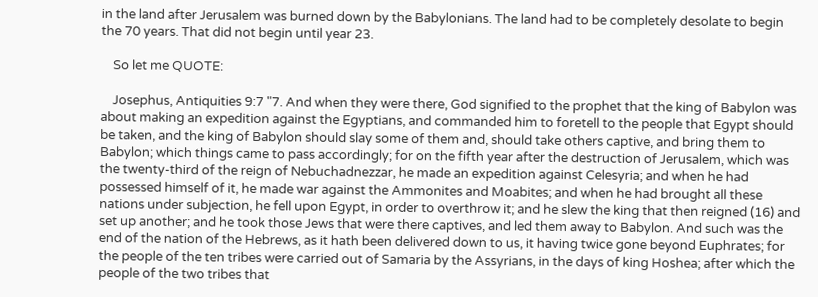in the land after Jerusalem was burned down by the Babylonians. The land had to be completely desolate to begin the 70 years. That did not begin until year 23.

    So let me QUOTE:

    Josephus, Antiquities 9:7 "7. And when they were there, God signified to the prophet that the king of Babylon was about making an expedition against the Egyptians, and commanded him to foretell to the people that Egypt should be taken, and the king of Babylon should slay some of them and, should take others captive, and bring them to Babylon; which things came to pass accordingly; for on the fifth year after the destruction of Jerusalem, which was the twenty-third of the reign of Nebuchadnezzar, he made an expedition against Celesyria; and when he had possessed himself of it, he made war against the Ammonites and Moabites; and when he had brought all these nations under subjection, he fell upon Egypt, in order to overthrow it; and he slew the king that then reigned (16) and set up another; and he took those Jews that were there captives, and led them away to Babylon. And such was the end of the nation of the Hebrews, as it hath been delivered down to us, it having twice gone beyond Euphrates; for the people of the ten tribes were carried out of Samaria by the Assyrians, in the days of king Hoshea; after which the people of the two tribes that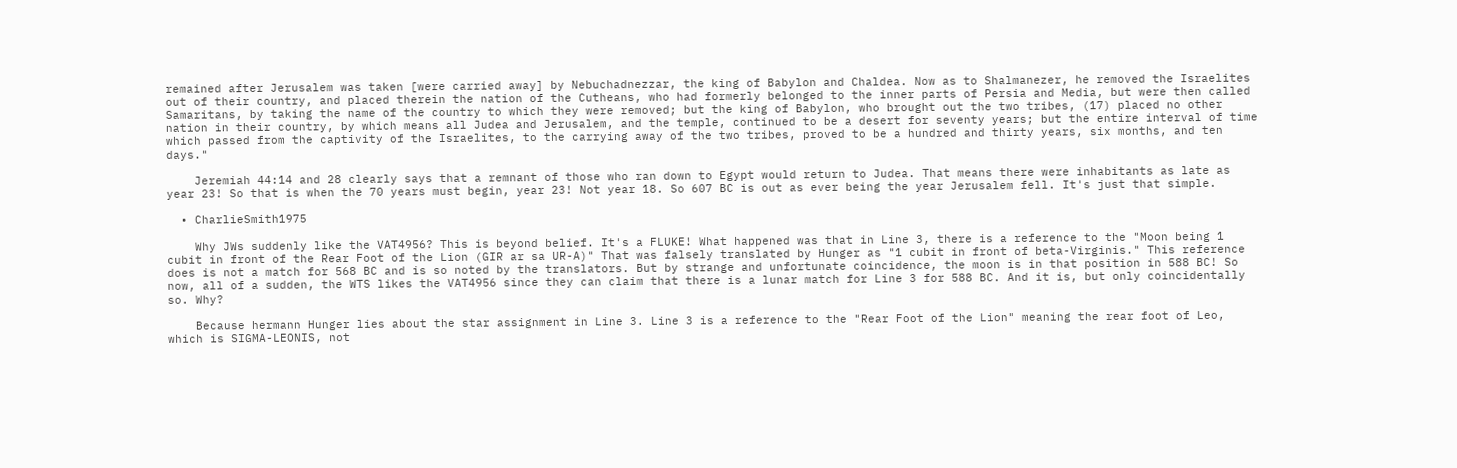remained after Jerusalem was taken [were carried away] by Nebuchadnezzar, the king of Babylon and Chaldea. Now as to Shalmanezer, he removed the Israelites out of their country, and placed therein the nation of the Cutheans, who had formerly belonged to the inner parts of Persia and Media, but were then called Samaritans, by taking the name of the country to which they were removed; but the king of Babylon, who brought out the two tribes, (17) placed no other nation in their country, by which means all Judea and Jerusalem, and the temple, continued to be a desert for seventy years; but the entire interval of time which passed from the captivity of the Israelites, to the carrying away of the two tribes, proved to be a hundred and thirty years, six months, and ten days."

    Jeremiah 44:14 and 28 clearly says that a remnant of those who ran down to Egypt would return to Judea. That means there were inhabitants as late as year 23! So that is when the 70 years must begin, year 23! Not year 18. So 607 BC is out as ever being the year Jerusalem fell. It's just that simple.

  • CharlieSmith1975

    Why JWs suddenly like the VAT4956? This is beyond belief. It's a FLUKE! What happened was that in Line 3, there is a reference to the "Moon being 1 cubit in front of the Rear Foot of the Lion (GIR ar sa UR-A)" That was falsely translated by Hunger as "1 cubit in front of beta-Virginis." This reference does is not a match for 568 BC and is so noted by the translators. But by strange and unfortunate coincidence, the moon is in that position in 588 BC! So now, all of a sudden, the WTS likes the VAT4956 since they can claim that there is a lunar match for Line 3 for 588 BC. And it is, but only coincidentally so. Why?

    Because hermann Hunger lies about the star assignment in Line 3. Line 3 is a reference to the "Rear Foot of the Lion" meaning the rear foot of Leo, which is SIGMA-LEONIS, not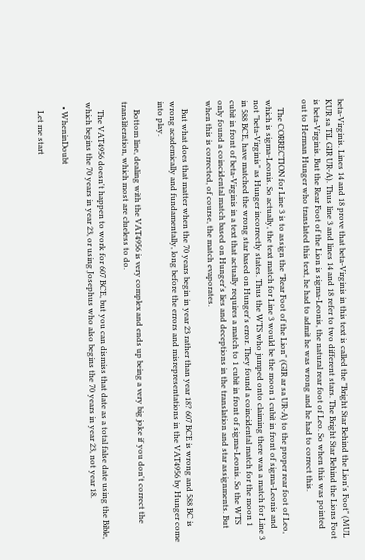beta-Virginis. Lines 14 and 18 prove that beta-Virginis in this text is called the "Bright Star Behind the Lion's Foot" (MUL KUR sa TiL GIR UR-A). Thus line 3 and lines 14 and 18 refer to two different stars. The Bright Star Behind the Lions Foot is beta-Virginis. But the Rear Foot of the Lion is sigma-Leonis, the natural rear foot of Leo. So when this was pointed out to Herman Hunger who translated this text, he had to admit he was wrong and he had to correct this.

    The CORRECTION for Line 3 is to assign the "Rear Foot of the Lion" (GIR ar sa UR-A) to the proper rear foot of Leo, which is sigma-Leonis. So actually, the text match for Line 3 would be the moon 1 cubit in front of sigma-Leonis and not "beta-Virginis" as Hunger incorrectly states. Thus the WTS who jumped onto claiming there was a match for Line 3 in 588 BCE, have matched the wrong star based on Hunger's error. They found a coincidental match for the moon 1 cubit in front of beta-Virginis in a text that actually requires a match to 1 cubit in front of sigma-Leonis. So the WTS only found a coincidental match based on Hunger's lies and deceptions in the translation and star assignments. But when this is corrected, of course, the match evaporates.

    But what does that matter when the 70 years begin in year 23 rather than year 18? 607 BCE is wrong and 588 BC is wrong academically and fundamentally, long before the errors and misrepresentations in the VAT4956 by Hunger come into play.

    Bottom line, dealing with the VAT4956 is very complex and ends up being a very big joke if you don't correct the transliteration, which most are clueless to do.

    The VAT4956 doesn't happen to work for 607 BCE, but you can dismiss that date as a total false date using the Bible, which begins the 70 years in year 23, or using Josephus who also begins the 70 years in year 23, not year 18.

  • WheninDoubt

    Let me start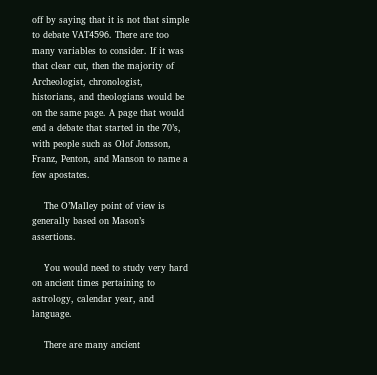off by saying that it is not that simple to debate VAT4596. There are too many variables to consider. If it was that clear cut, then the majority of Archeologist, chronologist, historians, and theologians would be on the same page. A page that would end a debate that started in the 70’s, with people such as Olof Jonsson, Franz, Penton, and Manson to name a few apostates.

    The O’Malley point of view is generally based on Mason’s assertions.

    You would need to study very hard on ancient times pertaining to astrology, calendar year, and language.

    There are many ancient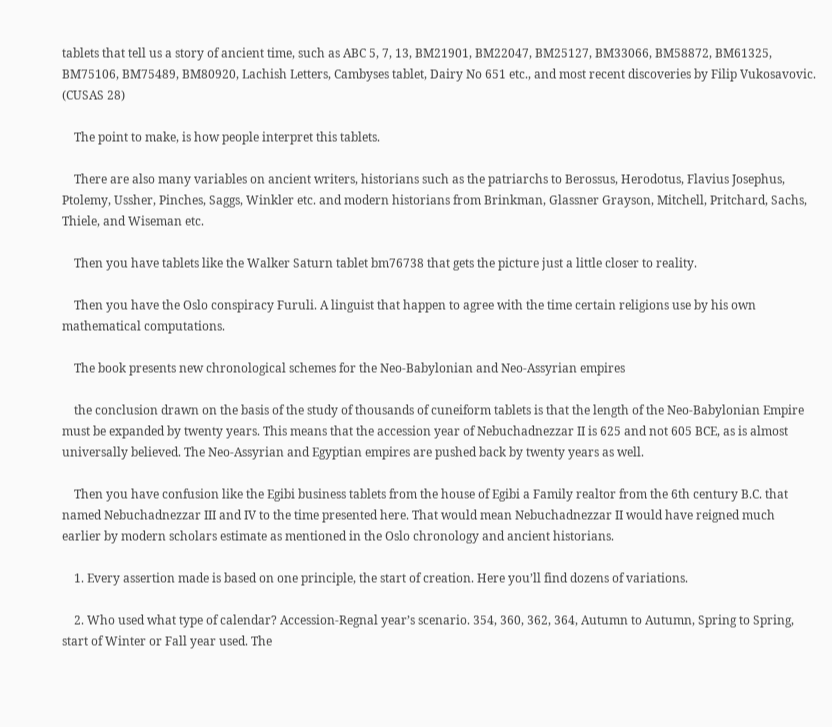tablets that tell us a story of ancient time, such as ABC 5, 7, 13, BM21901, BM22047, BM25127, BM33066, BM58872, BM61325, BM75106, BM75489, BM80920, Lachish Letters, Cambyses tablet, Dairy No 651 etc., and most recent discoveries by Filip Vukosavovic. (CUSAS 28)

    The point to make, is how people interpret this tablets.

    There are also many variables on ancient writers, historians such as the patriarchs to Berossus, Herodotus, Flavius Josephus, Ptolemy, Ussher, Pinches, Saggs, Winkler etc. and modern historians from Brinkman, Glassner Grayson, Mitchell, Pritchard, Sachs, Thiele, and Wiseman etc.

    Then you have tablets like the Walker Saturn tablet bm76738 that gets the picture just a little closer to reality.

    Then you have the Oslo conspiracy Furuli. A linguist that happen to agree with the time certain religions use by his own mathematical computations.

    The book presents new chronological schemes for the Neo-Babylonian and Neo-Assyrian empires

    the conclusion drawn on the basis of the study of thousands of cuneiform tablets is that the length of the Neo-Babylonian Empire must be expanded by twenty years. This means that the accession year of Nebuchadnezzar II is 625 and not 605 BCE, as is almost universally believed. The Neo-Assyrian and Egyptian empires are pushed back by twenty years as well.

    Then you have confusion like the Egibi business tablets from the house of Egibi a Family realtor from the 6th century B.C. that named Nebuchadnezzar III and IV to the time presented here. That would mean Nebuchadnezzar II would have reigned much earlier by modern scholars estimate as mentioned in the Oslo chronology and ancient historians.

    1. Every assertion made is based on one principle, the start of creation. Here you’ll find dozens of variations.

    2. Who used what type of calendar? Accession-Regnal year’s scenario. 354, 360, 362, 364, Autumn to Autumn, Spring to Spring, start of Winter or Fall year used. The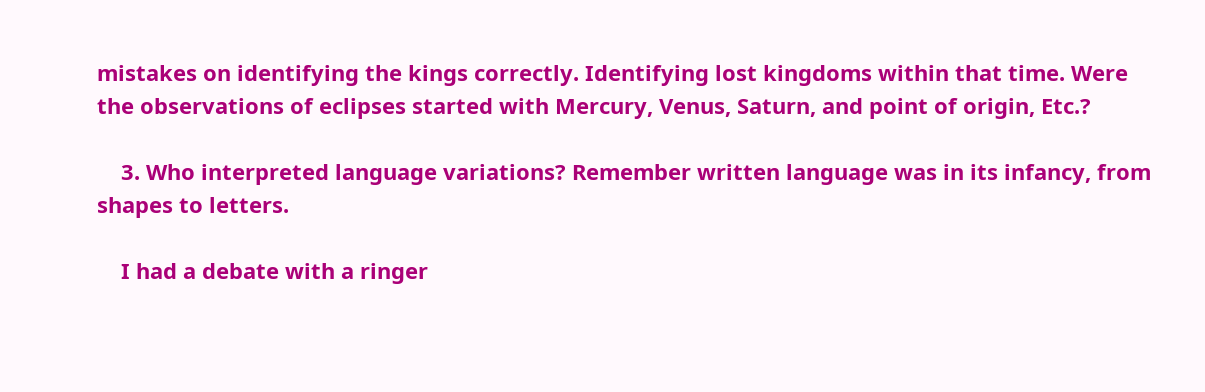mistakes on identifying the kings correctly. Identifying lost kingdoms within that time. Were the observations of eclipses started with Mercury, Venus, Saturn, and point of origin, Etc.?

    3. Who interpreted language variations? Remember written language was in its infancy, from shapes to letters.

    I had a debate with a ringer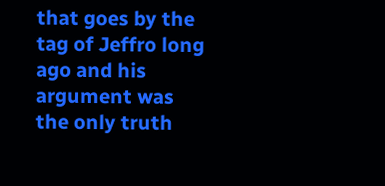that goes by the tag of Jeffro long ago and his argument was the only truth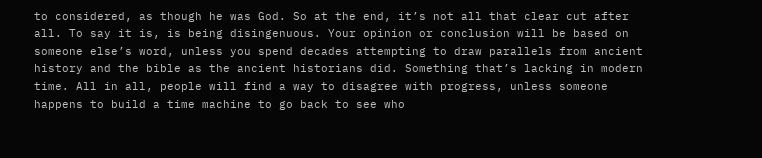to considered, as though he was God. So at the end, it’s not all that clear cut after all. To say it is, is being disingenuous. Your opinion or conclusion will be based on someone else’s word, unless you spend decades attempting to draw parallels from ancient history and the bible as the ancient historians did. Something that’s lacking in modern time. All in all, people will find a way to disagree with progress, unless someone happens to build a time machine to go back to see who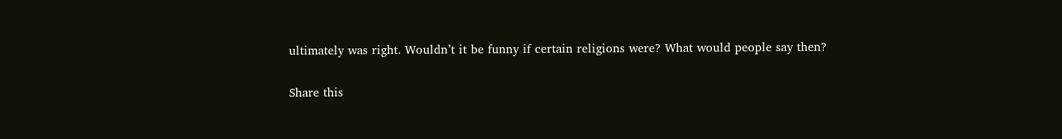ultimately was right. Wouldn’t it be funny if certain religions were? What would people say then?

Share this